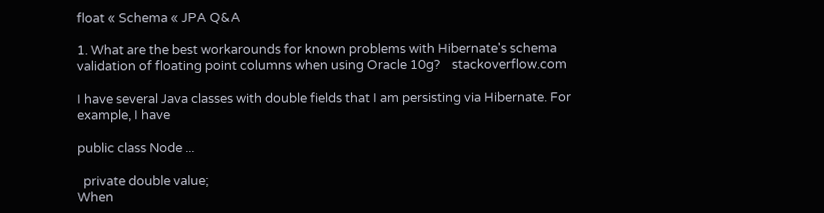float « Schema « JPA Q&A

1. What are the best workarounds for known problems with Hibernate's schema validation of floating point columns when using Oracle 10g?    stackoverflow.com

I have several Java classes with double fields that I am persisting via Hibernate. For example, I have

public class Node ...

  private double value;
When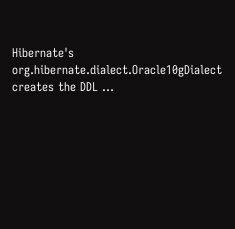Hibernate's org.hibernate.dialect.Oracle10gDialect creates the DDL ...